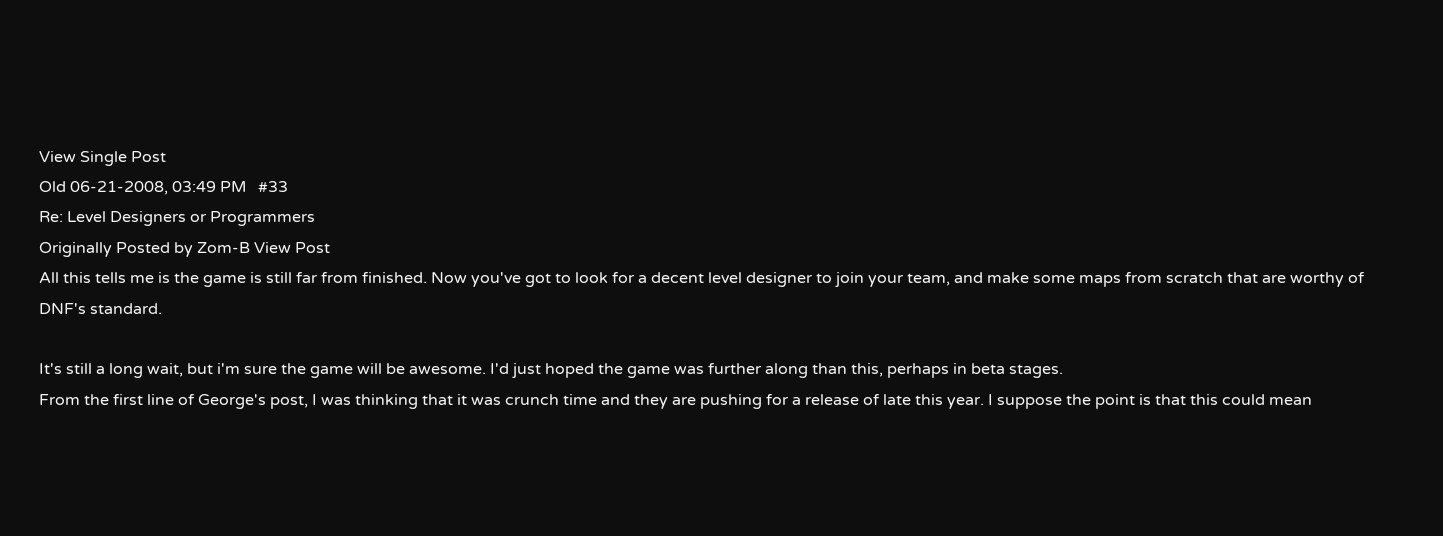View Single Post
Old 06-21-2008, 03:49 PM   #33
Re: Level Designers or Programmers
Originally Posted by Zom-B View Post
All this tells me is the game is still far from finished. Now you've got to look for a decent level designer to join your team, and make some maps from scratch that are worthy of DNF's standard.

It's still a long wait, but i'm sure the game will be awesome. I'd just hoped the game was further along than this, perhaps in beta stages.
From the first line of George's post, I was thinking that it was crunch time and they are pushing for a release of late this year. I suppose the point is that this could mean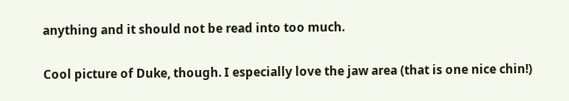anything and it should not be read into too much.

Cool picture of Duke, though. I especially love the jaw area (that is one nice chin!)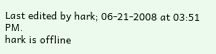Last edited by hark; 06-21-2008 at 03:51 PM.
hark is offline